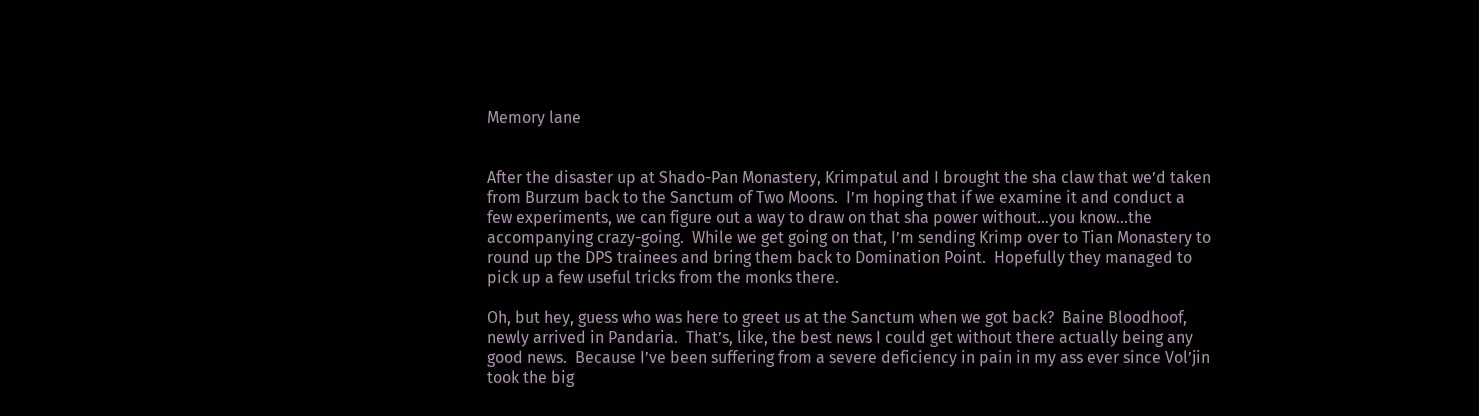Memory lane


After the disaster up at Shado-Pan Monastery, Krimpatul and I brought the sha claw that we’d taken from Burzum back to the Sanctum of Two Moons.  I’m hoping that if we examine it and conduct a few experiments, we can figure out a way to draw on that sha power without…you know…the accompanying crazy-going.  While we get going on that, I’m sending Krimp over to Tian Monastery to round up the DPS trainees and bring them back to Domination Point.  Hopefully they managed to pick up a few useful tricks from the monks there.

Oh, but hey, guess who was here to greet us at the Sanctum when we got back?  Baine Bloodhoof, newly arrived in Pandaria.  That’s, like, the best news I could get without there actually being any good news.  Because I’ve been suffering from a severe deficiency in pain in my ass ever since Vol’jin took the big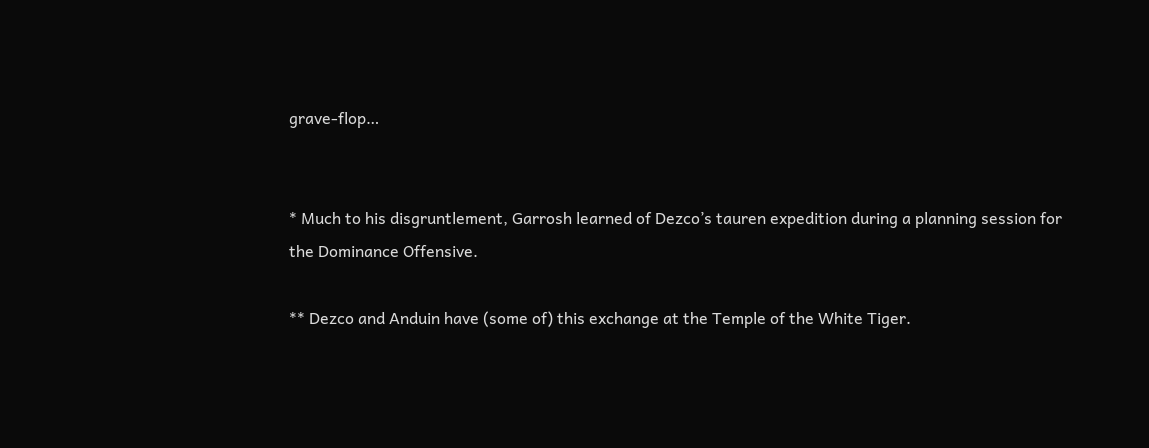grave-flop…


* Much to his disgruntlement, Garrosh learned of Dezco’s tauren expedition during a planning session for the Dominance Offensive.

** Dezco and Anduin have (some of) this exchange at the Temple of the White Tiger.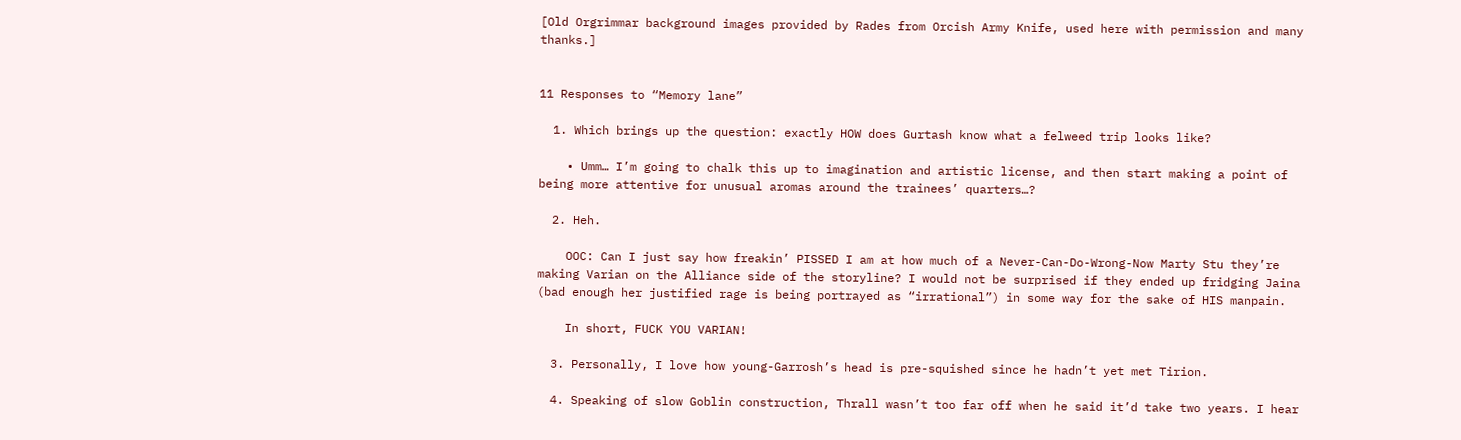[Old Orgrimmar background images provided by Rades from Orcish Army Knife, used here with permission and many thanks.]


11 Responses to “Memory lane”

  1. Which brings up the question: exactly HOW does Gurtash know what a felweed trip looks like?

    • Umm… I’m going to chalk this up to imagination and artistic license, and then start making a point of being more attentive for unusual aromas around the trainees’ quarters…?

  2. Heh.

    OOC: Can I just say how freakin’ PISSED I am at how much of a Never-Can-Do-Wrong-Now Marty Stu they’re making Varian on the Alliance side of the storyline? I would not be surprised if they ended up fridging Jaina (bad enough her justified rage is being portrayed as “irrational”) in some way for the sake of HIS manpain.

    In short, FUCK YOU VARIAN!

  3. Personally, I love how young-Garrosh’s head is pre-squished since he hadn’t yet met Tirion.

  4. Speaking of slow Goblin construction, Thrall wasn’t too far off when he said it’d take two years. I hear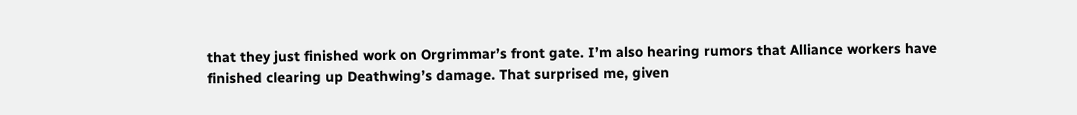that they just finished work on Orgrimmar’s front gate. I’m also hearing rumors that Alliance workers have finished clearing up Deathwing’s damage. That surprised me, given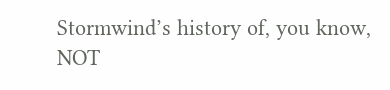Stormwind’s history of, you know, NOT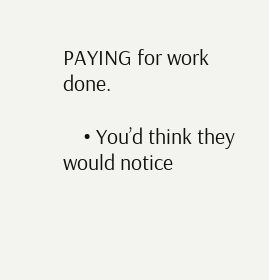PAYING for work done.

    • You’d think they would notice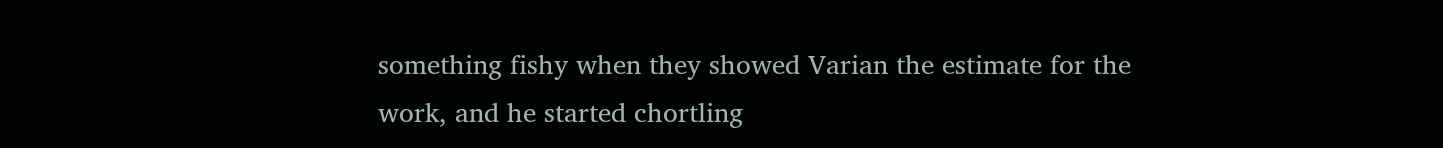something fishy when they showed Varian the estimate for the work, and he started chortling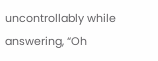uncontrollably while answering, “Oh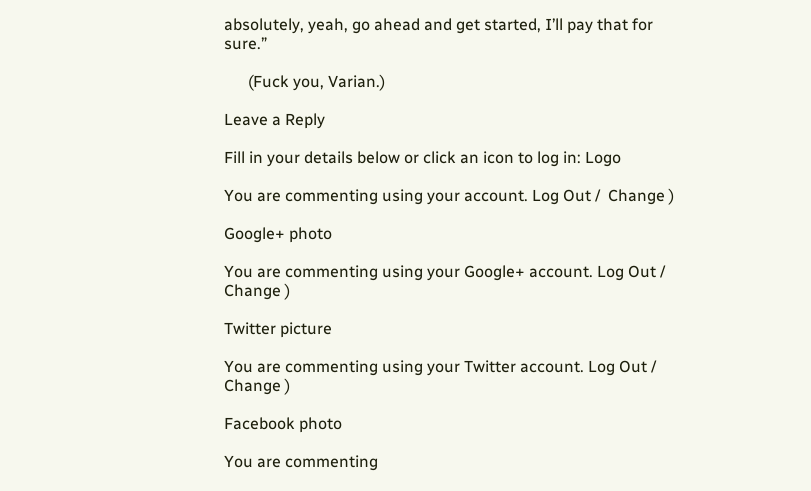absolutely, yeah, go ahead and get started, I’ll pay that for sure.”

      (Fuck you, Varian.)

Leave a Reply

Fill in your details below or click an icon to log in: Logo

You are commenting using your account. Log Out /  Change )

Google+ photo

You are commenting using your Google+ account. Log Out /  Change )

Twitter picture

You are commenting using your Twitter account. Log Out /  Change )

Facebook photo

You are commenting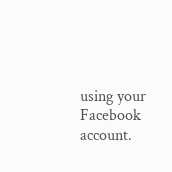using your Facebook account.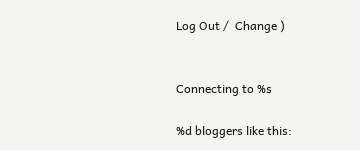Log Out /  Change )


Connecting to %s

%d bloggers like this: